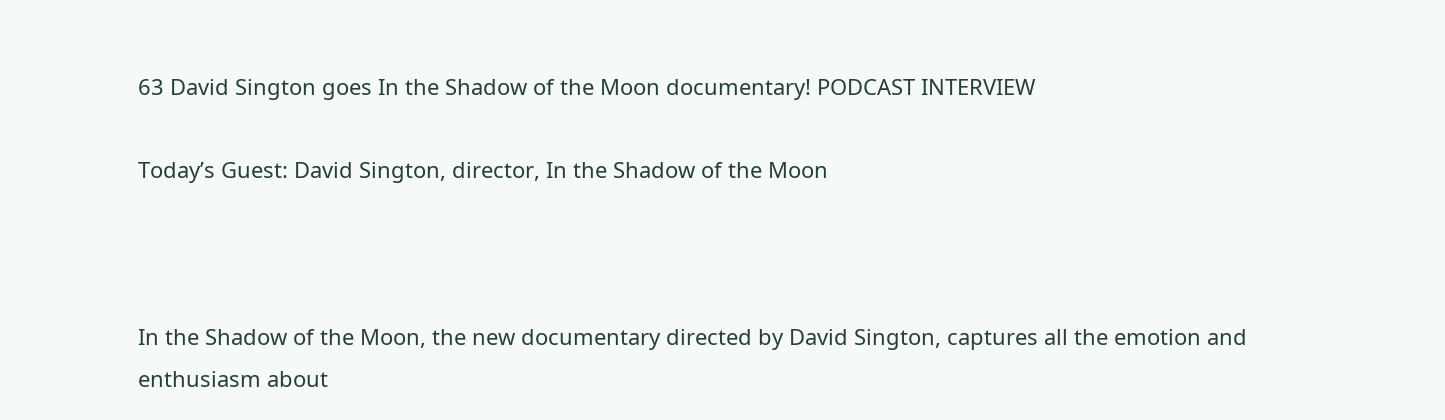63 David Sington goes In the Shadow of the Moon documentary! PODCAST INTERVIEW

Today’s Guest: David Sington, director, In the Shadow of the Moon



In the Shadow of the Moon, the new documentary directed by David Sington, captures all the emotion and enthusiasm about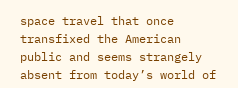space travel that once transfixed the American public and seems strangely absent from today’s world of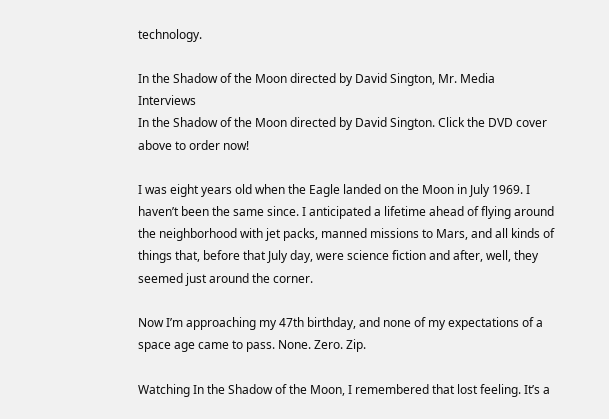technology.

In the Shadow of the Moon directed by David Sington, Mr. Media Interviews
In the Shadow of the Moon directed by David Sington. Click the DVD cover above to order now!

I was eight years old when the Eagle landed on the Moon in July 1969. I haven’t been the same since. I anticipated a lifetime ahead of flying around the neighborhood with jet packs, manned missions to Mars, and all kinds of things that, before that July day, were science fiction and after, well, they seemed just around the corner.

Now I’m approaching my 47th birthday, and none of my expectations of a space age came to pass. None. Zero. Zip.

Watching In the Shadow of the Moon, I remembered that lost feeling. It’s a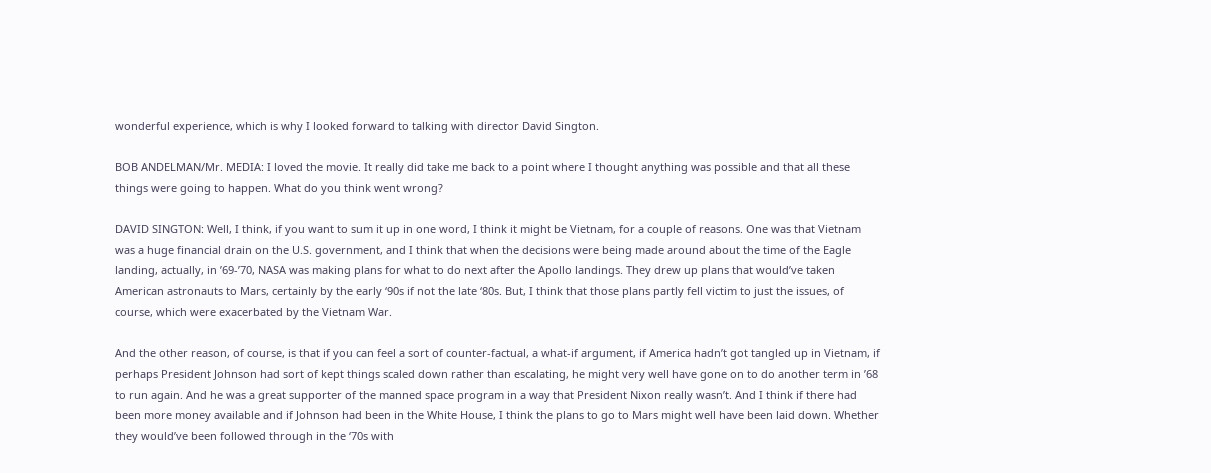wonderful experience, which is why I looked forward to talking with director David Sington.

BOB ANDELMAN/Mr. MEDIA: I loved the movie. It really did take me back to a point where I thought anything was possible and that all these things were going to happen. What do you think went wrong?

DAVID SINGTON: Well, I think, if you want to sum it up in one word, I think it might be Vietnam, for a couple of reasons. One was that Vietnam was a huge financial drain on the U.S. government, and I think that when the decisions were being made around about the time of the Eagle landing, actually, in ’69-’70, NASA was making plans for what to do next after the Apollo landings. They drew up plans that would’ve taken American astronauts to Mars, certainly by the early ‘90s if not the late ‘80s. But, I think that those plans partly fell victim to just the issues, of course, which were exacerbated by the Vietnam War.

And the other reason, of course, is that if you can feel a sort of counter-factual, a what-if argument, if America hadn’t got tangled up in Vietnam, if perhaps President Johnson had sort of kept things scaled down rather than escalating, he might very well have gone on to do another term in ’68 to run again. And he was a great supporter of the manned space program in a way that President Nixon really wasn’t. And I think if there had been more money available and if Johnson had been in the White House, I think the plans to go to Mars might well have been laid down. Whether they would’ve been followed through in the ‘70s with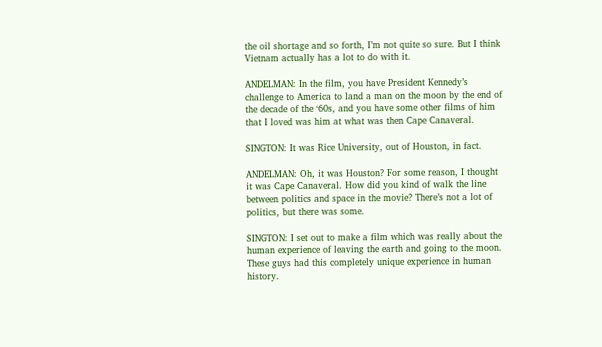the oil shortage and so forth, I’m not quite so sure. But I think Vietnam actually has a lot to do with it.

ANDELMAN: In the film, you have President Kennedy’s challenge to America to land a man on the moon by the end of the decade of the ‘60s, and you have some other films of him that I loved was him at what was then Cape Canaveral.

SINGTON: It was Rice University, out of Houston, in fact.

ANDELMAN: Oh, it was Houston? For some reason, I thought it was Cape Canaveral. How did you kind of walk the line between politics and space in the movie? There’s not a lot of politics, but there was some.

SINGTON: I set out to make a film which was really about the human experience of leaving the earth and going to the moon. These guys had this completely unique experience in human history.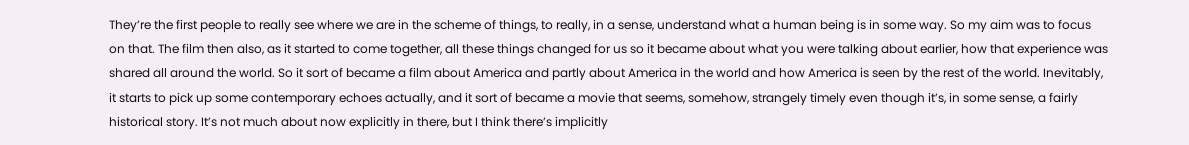They’re the first people to really see where we are in the scheme of things, to really, in a sense, understand what a human being is in some way. So my aim was to focus on that. The film then also, as it started to come together, all these things changed for us so it became about what you were talking about earlier, how that experience was shared all around the world. So it sort of became a film about America and partly about America in the world and how America is seen by the rest of the world. Inevitably, it starts to pick up some contemporary echoes actually, and it sort of became a movie that seems, somehow, strangely timely even though it’s, in some sense, a fairly historical story. It’s not much about now explicitly in there, but I think there’s implicitly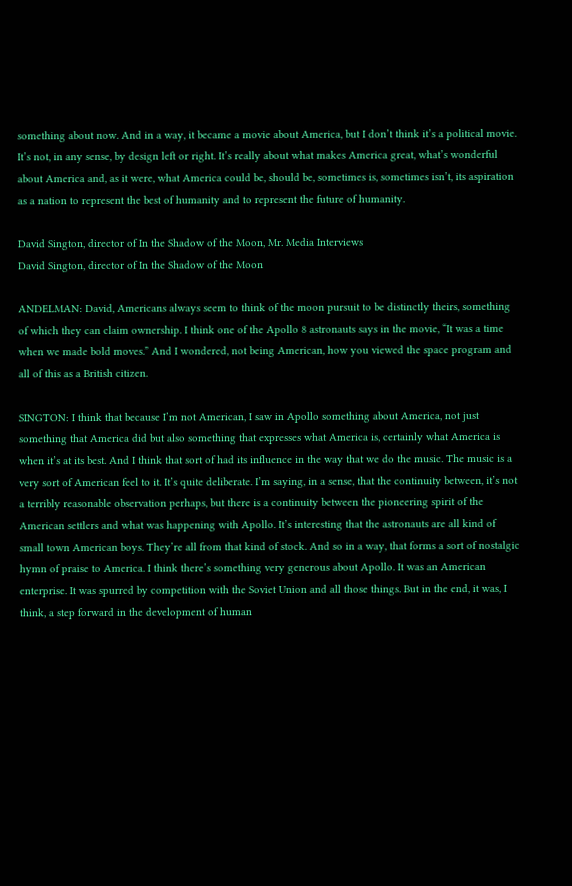something about now. And in a way, it became a movie about America, but I don’t think it’s a political movie. It’s not, in any sense, by design left or right. It’s really about what makes America great, what’s wonderful about America and, as it were, what America could be, should be, sometimes is, sometimes isn’t, its aspiration as a nation to represent the best of humanity and to represent the future of humanity.

David Sington, director of In the Shadow of the Moon, Mr. Media Interviews
David Sington, director of In the Shadow of the Moon

ANDELMAN: David, Americans always seem to think of the moon pursuit to be distinctly theirs, something of which they can claim ownership. I think one of the Apollo 8 astronauts says in the movie, “It was a time when we made bold moves.” And I wondered, not being American, how you viewed the space program and all of this as a British citizen.

SINGTON: I think that because I’m not American, I saw in Apollo something about America, not just something that America did but also something that expresses what America is, certainly what America is when it’s at its best. And I think that sort of had its influence in the way that we do the music. The music is a very sort of American feel to it. It’s quite deliberate. I’m saying, in a sense, that the continuity between, it’s not a terribly reasonable observation perhaps, but there is a continuity between the pioneering spirit of the American settlers and what was happening with Apollo. It’s interesting that the astronauts are all kind of small town American boys. They’re all from that kind of stock. And so in a way, that forms a sort of nostalgic hymn of praise to America. I think there’s something very generous about Apollo. It was an American enterprise. It was spurred by competition with the Soviet Union and all those things. But in the end, it was, I think, a step forward in the development of human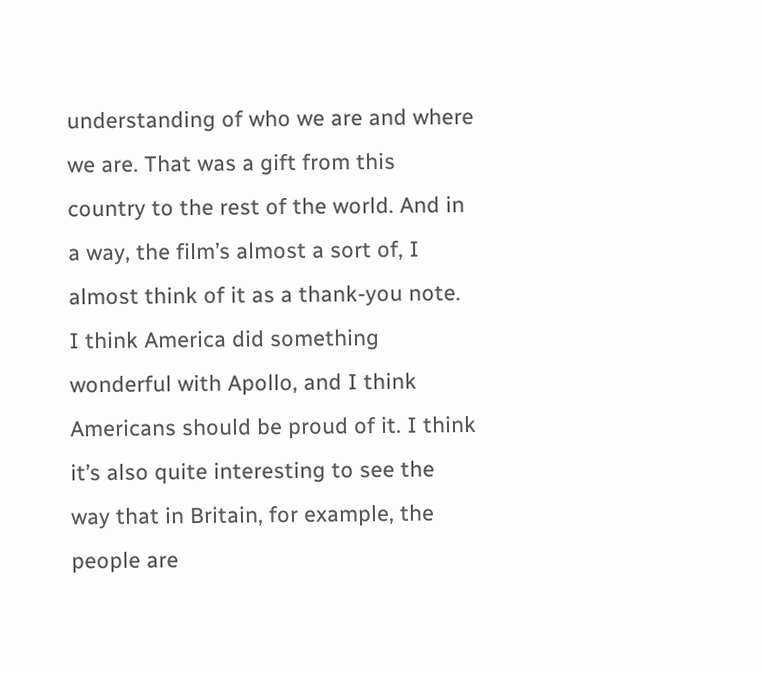understanding of who we are and where we are. That was a gift from this country to the rest of the world. And in a way, the film’s almost a sort of, I almost think of it as a thank-you note. I think America did something wonderful with Apollo, and I think Americans should be proud of it. I think it’s also quite interesting to see the way that in Britain, for example, the people are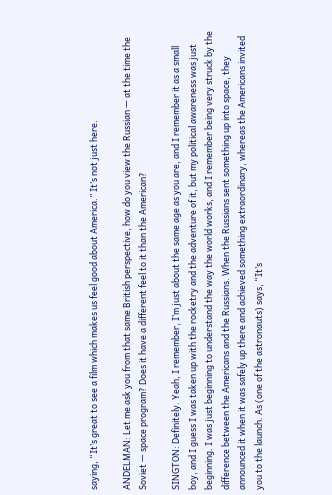saying, “It’s great to see a film which makes us feel good about America.” It’s not just here.

ANDELMAN: Let me ask you from that same British perspective, how do you view the Russian — at the time the Soviet — space program? Does it have a different feel to it than the American?

SINGTON: Definitely. Yeah, I remember, I’m just about the same age as you are, and I remember it as a small boy, and I guess I was taken up with the rocketry and the adventure of it, but my political awareness was just beginning. I was just beginning to understand the way the world works, and I remember being very struck by the difference between the Americans and the Russians. When the Russians sent something up into space, they announced it when it was safely up there and achieved something extraordinary, whereas the Americans invited you to the launch. As (one of the astronauts) says, “It’s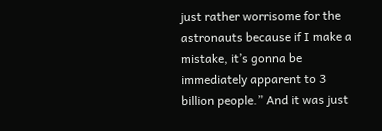just rather worrisome for the astronauts because if I make a mistake, it’s gonna be immediately apparent to 3 billion people.” And it was just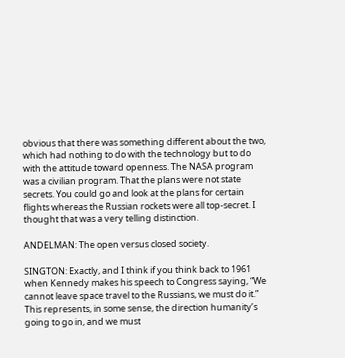obvious that there was something different about the two, which had nothing to do with the technology but to do with the attitude toward openness. The NASA program was a civilian program. That the plans were not state secrets. You could go and look at the plans for certain flights whereas the Russian rockets were all top-secret. I thought that was a very telling distinction.

ANDELMAN: The open versus closed society.

SINGTON: Exactly, and I think if you think back to 1961 when Kennedy makes his speech to Congress saying, “We cannot leave space travel to the Russians, we must do it.” This represents, in some sense, the direction humanity’s going to go in, and we must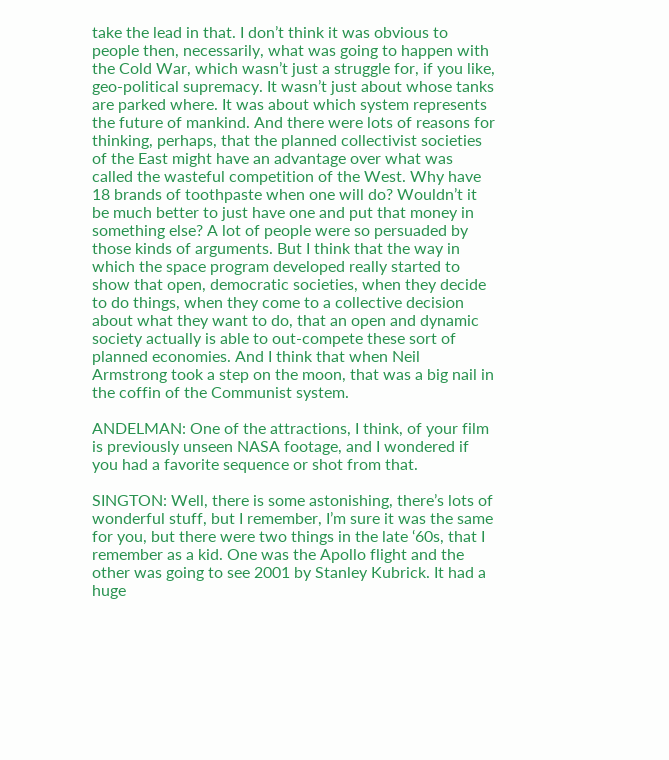take the lead in that. I don’t think it was obvious to people then, necessarily, what was going to happen with the Cold War, which wasn’t just a struggle for, if you like, geo-political supremacy. It wasn’t just about whose tanks are parked where. It was about which system represents the future of mankind. And there were lots of reasons for thinking, perhaps, that the planned collectivist societies of the East might have an advantage over what was called the wasteful competition of the West. Why have 18 brands of toothpaste when one will do? Wouldn’t it be much better to just have one and put that money in something else? A lot of people were so persuaded by those kinds of arguments. But I think that the way in which the space program developed really started to show that open, democratic societies, when they decide to do things, when they come to a collective decision about what they want to do, that an open and dynamic society actually is able to out-compete these sort of planned economies. And I think that when Neil Armstrong took a step on the moon, that was a big nail in the coffin of the Communist system.

ANDELMAN: One of the attractions, I think, of your film is previously unseen NASA footage, and I wondered if you had a favorite sequence or shot from that.

SINGTON: Well, there is some astonishing, there’s lots of wonderful stuff, but I remember, I’m sure it was the same for you, but there were two things in the late ‘60s, that I remember as a kid. One was the Apollo flight and the other was going to see 2001 by Stanley Kubrick. It had a huge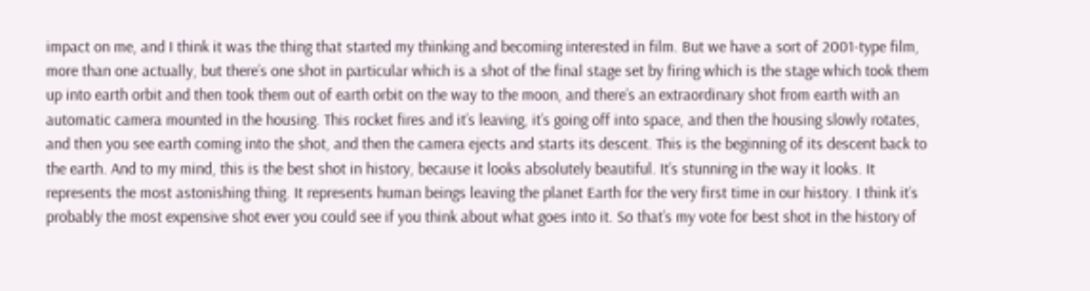impact on me, and I think it was the thing that started my thinking and becoming interested in film. But we have a sort of 2001-type film, more than one actually, but there’s one shot in particular which is a shot of the final stage set by firing which is the stage which took them up into earth orbit and then took them out of earth orbit on the way to the moon, and there’s an extraordinary shot from earth with an automatic camera mounted in the housing. This rocket fires and it’s leaving, it’s going off into space, and then the housing slowly rotates, and then you see earth coming into the shot, and then the camera ejects and starts its descent. This is the beginning of its descent back to the earth. And to my mind, this is the best shot in history, because it looks absolutely beautiful. It’s stunning in the way it looks. It represents the most astonishing thing. It represents human beings leaving the planet Earth for the very first time in our history. I think it’s probably the most expensive shot ever you could see if you think about what goes into it. So that’s my vote for best shot in the history of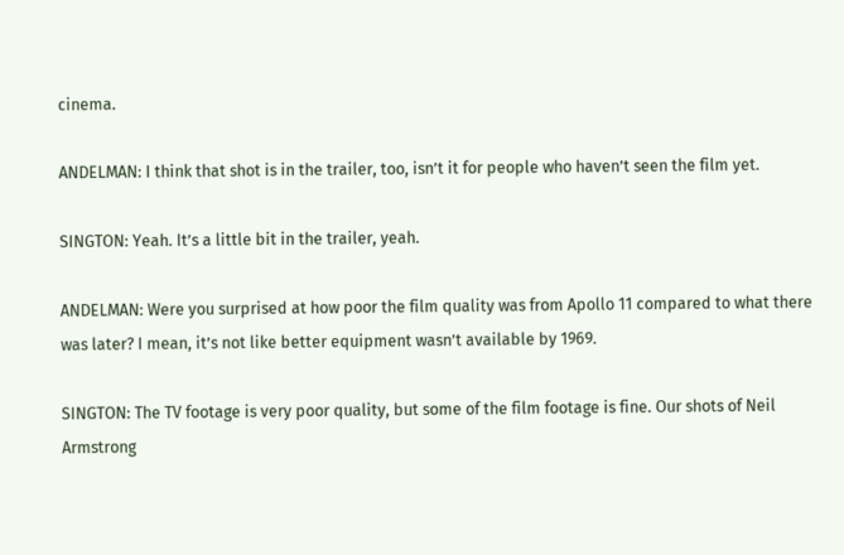cinema.

ANDELMAN: I think that shot is in the trailer, too, isn’t it for people who haven’t seen the film yet.

SINGTON: Yeah. It’s a little bit in the trailer, yeah.

ANDELMAN: Were you surprised at how poor the film quality was from Apollo 11 compared to what there was later? I mean, it’s not like better equipment wasn’t available by 1969.

SINGTON: The TV footage is very poor quality, but some of the film footage is fine. Our shots of Neil Armstrong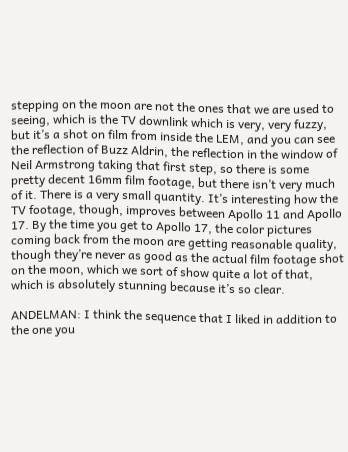stepping on the moon are not the ones that we are used to seeing, which is the TV downlink which is very, very fuzzy, but it’s a shot on film from inside the LEM, and you can see the reflection of Buzz Aldrin, the reflection in the window of Neil Armstrong taking that first step, so there is some pretty decent 16mm film footage, but there isn’t very much of it. There is a very small quantity. It’s interesting how the TV footage, though, improves between Apollo 11 and Apollo 17. By the time you get to Apollo 17, the color pictures coming back from the moon are getting reasonable quality, though they’re never as good as the actual film footage shot on the moon, which we sort of show quite a lot of that, which is absolutely stunning because it’s so clear.

ANDELMAN: I think the sequence that I liked in addition to the one you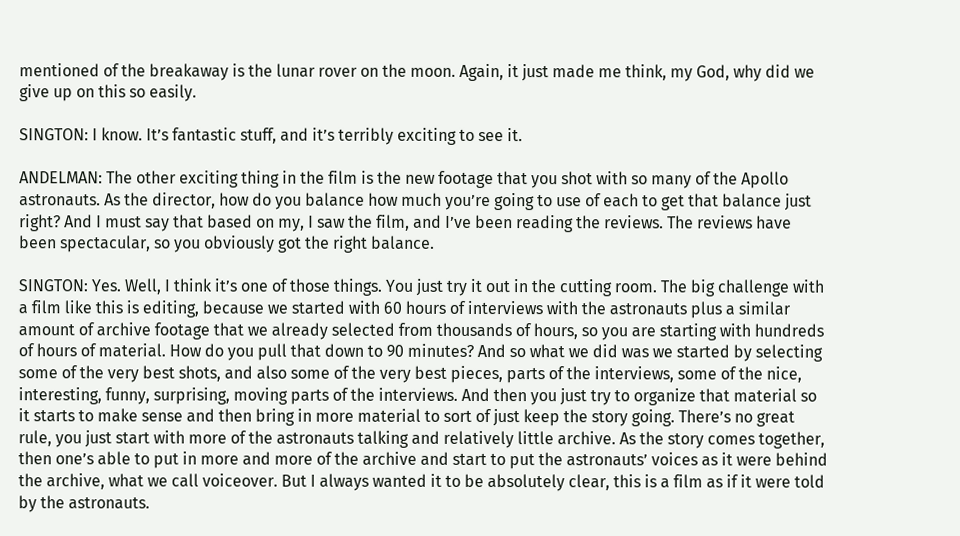mentioned of the breakaway is the lunar rover on the moon. Again, it just made me think, my God, why did we give up on this so easily.

SINGTON: I know. It’s fantastic stuff, and it’s terribly exciting to see it.

ANDELMAN: The other exciting thing in the film is the new footage that you shot with so many of the Apollo astronauts. As the director, how do you balance how much you’re going to use of each to get that balance just right? And I must say that based on my, I saw the film, and I’ve been reading the reviews. The reviews have been spectacular, so you obviously got the right balance.

SINGTON: Yes. Well, I think it’s one of those things. You just try it out in the cutting room. The big challenge with a film like this is editing, because we started with 60 hours of interviews with the astronauts plus a similar amount of archive footage that we already selected from thousands of hours, so you are starting with hundreds of hours of material. How do you pull that down to 90 minutes? And so what we did was we started by selecting some of the very best shots, and also some of the very best pieces, parts of the interviews, some of the nice, interesting, funny, surprising, moving parts of the interviews. And then you just try to organize that material so it starts to make sense and then bring in more material to sort of just keep the story going. There’s no great rule, you just start with more of the astronauts talking and relatively little archive. As the story comes together, then one’s able to put in more and more of the archive and start to put the astronauts’ voices as it were behind the archive, what we call voiceover. But I always wanted it to be absolutely clear, this is a film as if it were told by the astronauts.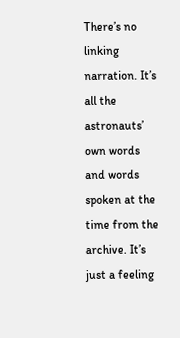There’s no linking narration. It’s all the astronauts’ own words and words spoken at the time from the archive. It’s just a feeling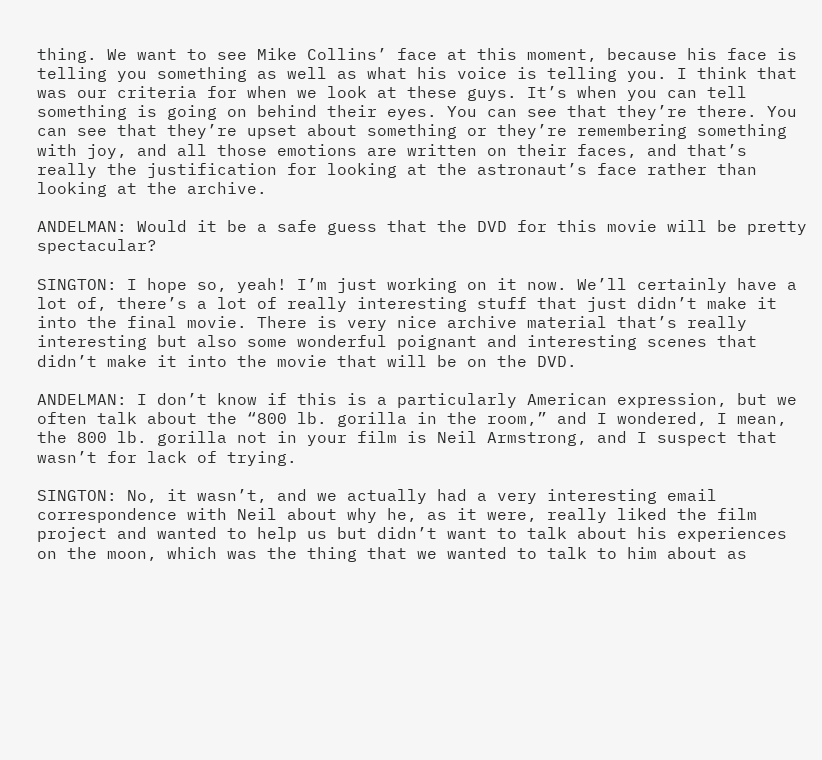thing. We want to see Mike Collins’ face at this moment, because his face is telling you something as well as what his voice is telling you. I think that was our criteria for when we look at these guys. It’s when you can tell something is going on behind their eyes. You can see that they’re there. You can see that they’re upset about something or they’re remembering something with joy, and all those emotions are written on their faces, and that’s really the justification for looking at the astronaut’s face rather than looking at the archive.

ANDELMAN: Would it be a safe guess that the DVD for this movie will be pretty spectacular?

SINGTON: I hope so, yeah! I’m just working on it now. We’ll certainly have a lot of, there’s a lot of really interesting stuff that just didn’t make it into the final movie. There is very nice archive material that’s really interesting but also some wonderful poignant and interesting scenes that didn’t make it into the movie that will be on the DVD.

ANDELMAN: I don’t know if this is a particularly American expression, but we often talk about the “800 lb. gorilla in the room,” and I wondered, I mean, the 800 lb. gorilla not in your film is Neil Armstrong, and I suspect that wasn’t for lack of trying.

SINGTON: No, it wasn’t, and we actually had a very interesting email correspondence with Neil about why he, as it were, really liked the film project and wanted to help us but didn’t want to talk about his experiences on the moon, which was the thing that we wanted to talk to him about as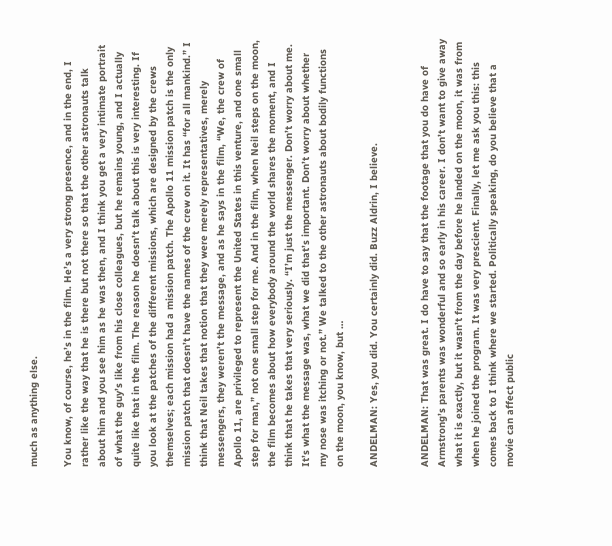much as anything else.

You know, of course, he’s in the film. He’s a very strong presence, and in the end, I rather like the way that he is there but not there so that the other astronauts talk about him and you see him as he was then, and I think you get a very intimate portrait of what the guy’s like from his close colleagues, but he remains young, and I actually quite like that in the film. The reason he doesn’t talk about this is very interesting. If you look at the patches of the different missions, which are designed by the crews themselves; each mission had a mission patch. The Apollo 11 mission patch is the only mission patch that doesn’t have the names of the crew on it. It has “for all mankind.” I think that Neil takes that notion that they were merely representatives, merely messengers, they weren’t the message, and as he says in the film, “We, the crew of Apollo 11, are privileged to represent the United States in this venture, and one small step for man,” not one small step for me. And in the film, when Neil steps on the moon, the film becomes about how everybody around the world shares the moment, and I think that he takes that very seriously. “I’m just the messenger. Don’t worry about me. It’s what the message was, what we did that’s important. Don’t worry about whether my nose was itching or not.” We talked to the other astronauts about bodily functions on the moon, you know, but …

ANDELMAN: Yes, you did. You certainly did. Buzz Aldrin, I believe.


ANDELMAN: That was great. I do have to say that the footage that you do have of Armstrong’s parents was wonderful and so early in his career. I don’t want to give away what it is exactly, but it wasn’t from the day before he landed on the moon, it was from when he joined the program. It was very prescient. Finally, let me ask you this: this comes back to I think where we started. Politically speaking, do you believe that a movie can affect public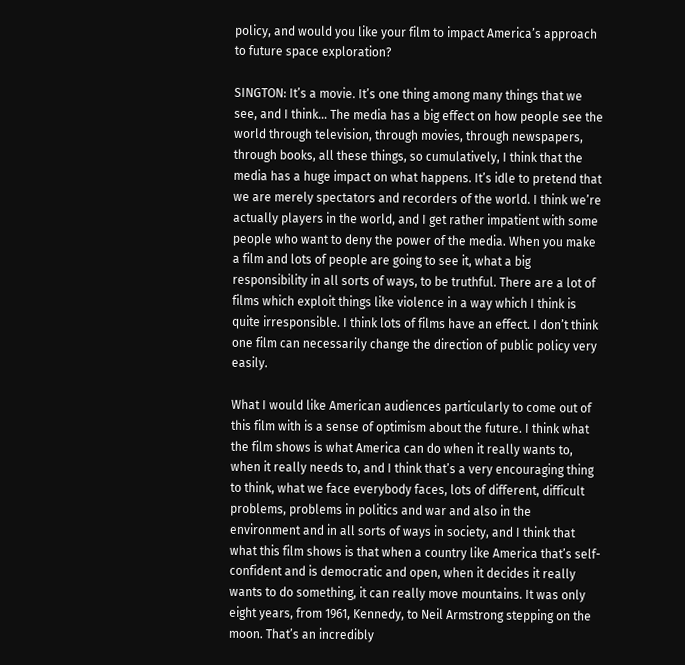policy, and would you like your film to impact America’s approach to future space exploration?

SINGTON: It’s a movie. It’s one thing among many things that we see, and I think… The media has a big effect on how people see the world through television, through movies, through newspapers, through books, all these things, so cumulatively, I think that the media has a huge impact on what happens. It’s idle to pretend that we are merely spectators and recorders of the world. I think we’re actually players in the world, and I get rather impatient with some people who want to deny the power of the media. When you make a film and lots of people are going to see it, what a big responsibility in all sorts of ways, to be truthful. There are a lot of films which exploit things like violence in a way which I think is quite irresponsible. I think lots of films have an effect. I don’t think one film can necessarily change the direction of public policy very easily.

What I would like American audiences particularly to come out of this film with is a sense of optimism about the future. I think what the film shows is what America can do when it really wants to, when it really needs to, and I think that’s a very encouraging thing to think, what we face everybody faces, lots of different, difficult problems, problems in politics and war and also in the environment and in all sorts of ways in society, and I think that what this film shows is that when a country like America that’s self-confident and is democratic and open, when it decides it really wants to do something, it can really move mountains. It was only eight years, from 1961, Kennedy, to Neil Armstrong stepping on the moon. That’s an incredibly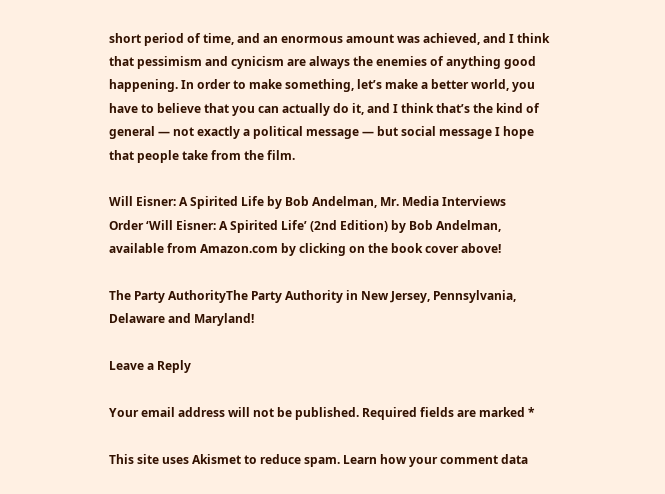short period of time, and an enormous amount was achieved, and I think that pessimism and cynicism are always the enemies of anything good happening. In order to make something, let’s make a better world, you have to believe that you can actually do it, and I think that’s the kind of general — not exactly a political message — but social message I hope that people take from the film.

Will Eisner: A Spirited Life by Bob Andelman, Mr. Media Interviews
Order ‘Will Eisner: A Spirited Life’ (2nd Edition) by Bob Andelman, available from Amazon.com by clicking on the book cover above!

The Party AuthorityThe Party Authority in New Jersey, Pennsylvania, Delaware and Maryland!

Leave a Reply

Your email address will not be published. Required fields are marked *

This site uses Akismet to reduce spam. Learn how your comment data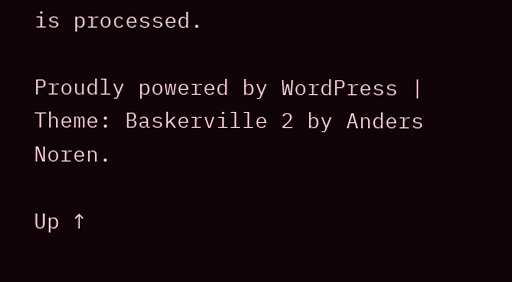is processed.

Proudly powered by WordPress | Theme: Baskerville 2 by Anders Noren.

Up ↑